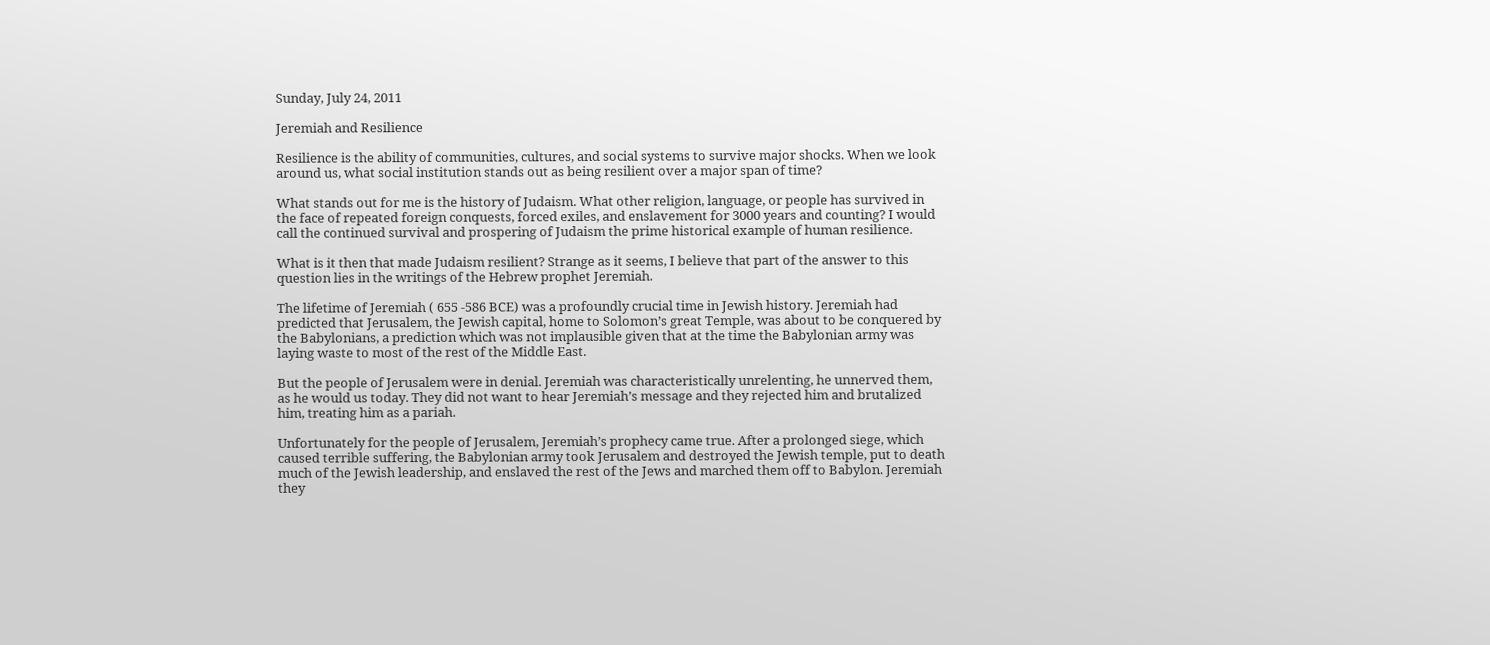Sunday, July 24, 2011

Jeremiah and Resilience

Resilience is the ability of communities, cultures, and social systems to survive major shocks. When we look around us, what social institution stands out as being resilient over a major span of time?

What stands out for me is the history of Judaism. What other religion, language, or people has survived in the face of repeated foreign conquests, forced exiles, and enslavement for 3000 years and counting? I would call the continued survival and prospering of Judaism the prime historical example of human resilience.

What is it then that made Judaism resilient? Strange as it seems, I believe that part of the answer to this question lies in the writings of the Hebrew prophet Jeremiah.

The lifetime of Jeremiah ( 655 -586 BCE) was a profoundly crucial time in Jewish history. Jeremiah had predicted that Jerusalem, the Jewish capital, home to Solomon’s great Temple, was about to be conquered by the Babylonians, a prediction which was not implausible given that at the time the Babylonian army was laying waste to most of the rest of the Middle East.

But the people of Jerusalem were in denial. Jeremiah was characteristically unrelenting, he unnerved them, as he would us today. They did not want to hear Jeremiah’s message and they rejected him and brutalized him, treating him as a pariah.

Unfortunately for the people of Jerusalem, Jeremiah’s prophecy came true. After a prolonged siege, which caused terrible suffering, the Babylonian army took Jerusalem and destroyed the Jewish temple, put to death much of the Jewish leadership, and enslaved the rest of the Jews and marched them off to Babylon. Jeremiah they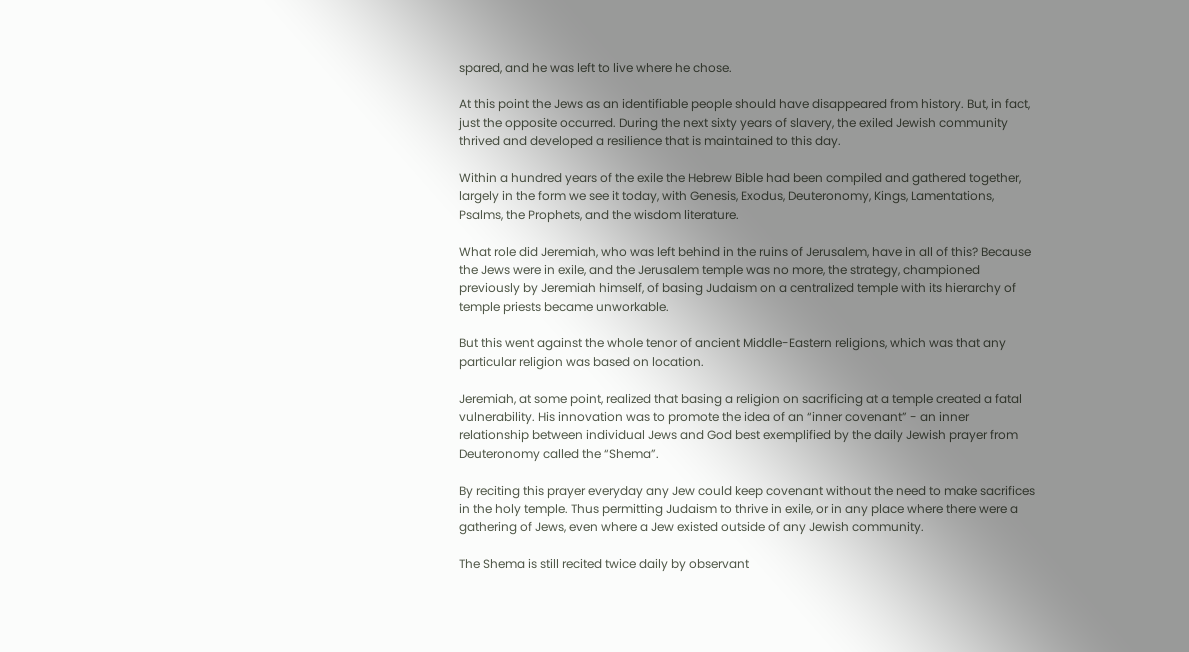spared, and he was left to live where he chose.

At this point the Jews as an identifiable people should have disappeared from history. But, in fact, just the opposite occurred. During the next sixty years of slavery, the exiled Jewish community thrived and developed a resilience that is maintained to this day.

Within a hundred years of the exile the Hebrew Bible had been compiled and gathered together, largely in the form we see it today, with Genesis, Exodus, Deuteronomy, Kings, Lamentations, Psalms, the Prophets, and the wisdom literature.

What role did Jeremiah, who was left behind in the ruins of Jerusalem, have in all of this? Because the Jews were in exile, and the Jerusalem temple was no more, the strategy, championed previously by Jeremiah himself, of basing Judaism on a centralized temple with its hierarchy of temple priests became unworkable.

But this went against the whole tenor of ancient Middle-Eastern religions, which was that any particular religion was based on location.

Jeremiah, at some point, realized that basing a religion on sacrificing at a temple created a fatal vulnerability. His innovation was to promote the idea of an “inner covenant” - an inner relationship between individual Jews and God best exemplified by the daily Jewish prayer from Deuteronomy called the “Shema”.

By reciting this prayer everyday any Jew could keep covenant without the need to make sacrifices in the holy temple. Thus permitting Judaism to thrive in exile, or in any place where there were a gathering of Jews, even where a Jew existed outside of any Jewish community.

The Shema is still recited twice daily by observant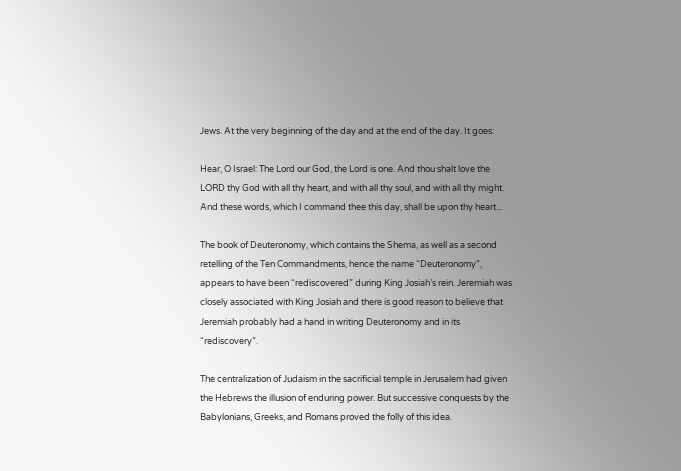Jews. At the very beginning of the day and at the end of the day. It goes:

Hear, O Israel: The Lord our God, the Lord is one. And thou shalt love the LORD thy God with all thy heart, and with all thy soul, and with all thy might. And these words, which I command thee this day, shall be upon thy heart...

The book of Deuteronomy, which contains the Shema, as well as a second retelling of the Ten Commandments, hence the name “Deuteronomy”, appears to have been “rediscovered” during King Josiah’s rein. Jeremiah was closely associated with King Josiah and there is good reason to believe that Jeremiah probably had a hand in writing Deuteronomy and in its “rediscovery”.

The centralization of Judaism in the sacrificial temple in Jerusalem had given the Hebrews the illusion of enduring power. But successive conquests by the Babylonians, Greeks, and Romans proved the folly of this idea.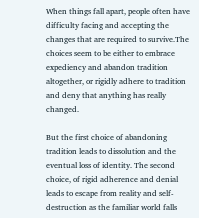When things fall apart, people often have difficulty facing and accepting the changes that are required to survive.The choices seem to be either to embrace expediency and abandon tradition altogether, or rigidly adhere to tradition and deny that anything has really changed.

But the first choice of abandoning tradition leads to dissolution and the eventual loss of identity. The second choice, of rigid adherence and denial leads to escape from reality and self-destruction as the familiar world falls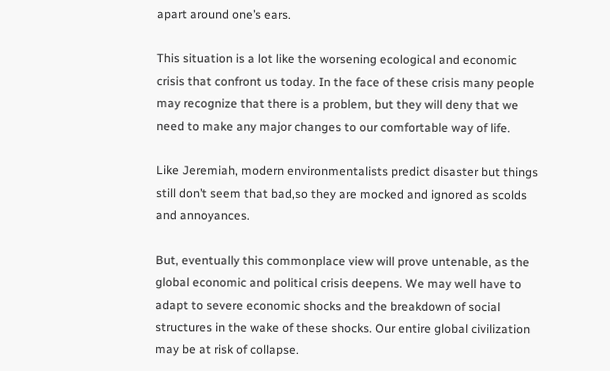apart around one’s ears.

This situation is a lot like the worsening ecological and economic crisis that confront us today. In the face of these crisis many people may recognize that there is a problem, but they will deny that we need to make any major changes to our comfortable way of life.

Like Jeremiah, modern environmentalists predict disaster but things still don’t seem that bad,so they are mocked and ignored as scolds and annoyances.

But, eventually this commonplace view will prove untenable, as the global economic and political crisis deepens. We may well have to adapt to severe economic shocks and the breakdown of social structures in the wake of these shocks. Our entire global civilization may be at risk of collapse.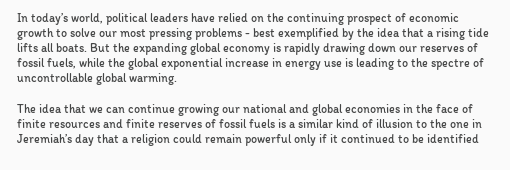In today’s world, political leaders have relied on the continuing prospect of economic growth to solve our most pressing problems - best exemplified by the idea that a rising tide lifts all boats. But the expanding global economy is rapidly drawing down our reserves of fossil fuels, while the global exponential increase in energy use is leading to the spectre of uncontrollable global warming.

The idea that we can continue growing our national and global economies in the face of finite resources and finite reserves of fossil fuels is a similar kind of illusion to the one in Jeremiah’s day that a religion could remain powerful only if it continued to be identified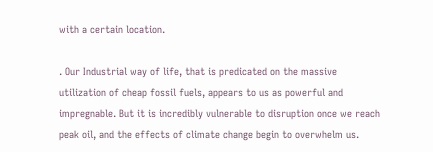with a certain location.

. Our Industrial way of life, that is predicated on the massive utilization of cheap fossil fuels, appears to us as powerful and impregnable. But it is incredibly vulnerable to disruption once we reach peak oil, and the effects of climate change begin to overwhelm us.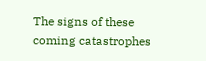The signs of these coming catastrophes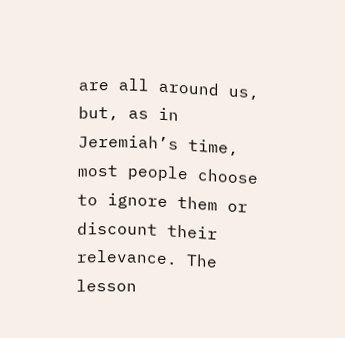are all around us, but, as in Jeremiah’s time, most people choose to ignore them or discount their relevance. The lesson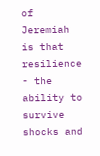of Jeremiah is that resilience - the ability to survive shocks and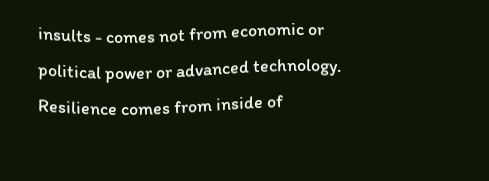insults - comes not from economic or political power or advanced technology. Resilience comes from inside of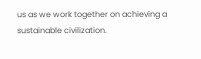us as we work together on achieving a sustainable civilization.